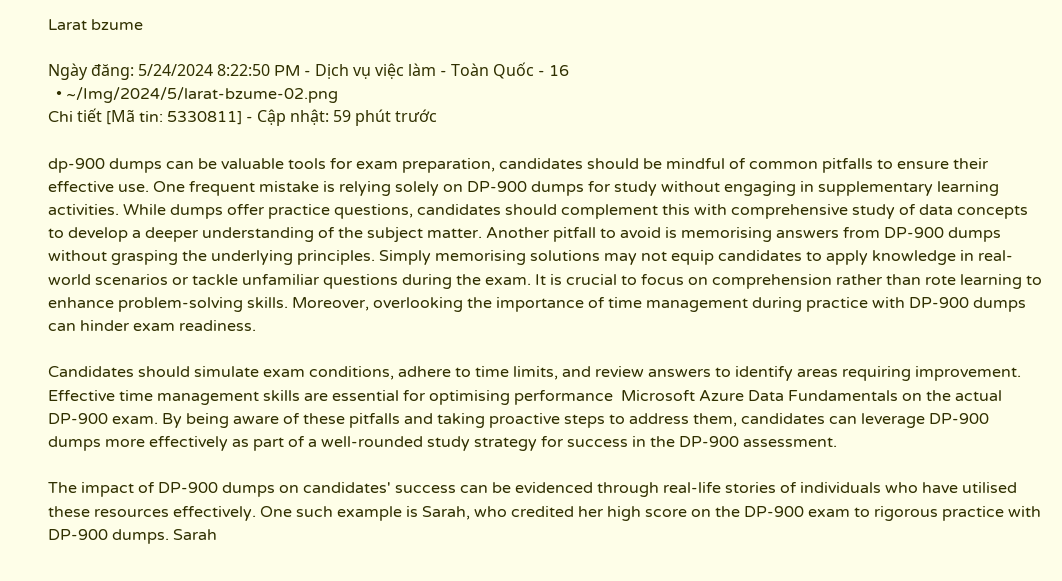Larat bzume

Ngày đăng: 5/24/2024 8:22:50 PM - Dịch vụ việc làm - Toàn Quốc - 16
  • ~/Img/2024/5/larat-bzume-02.png
Chi tiết [Mã tin: 5330811] - Cập nhật: 59 phút trước

dp-900 dumps can be valuable tools for exam preparation, candidates should be mindful of common pitfalls to ensure their effective use. One frequent mistake is relying solely on DP-900 dumps for study without engaging in supplementary learning activities. While dumps offer practice questions, candidates should complement this with comprehensive study of data concepts to develop a deeper understanding of the subject matter. Another pitfall to avoid is memorising answers from DP-900 dumps without grasping the underlying principles. Simply memorising solutions may not equip candidates to apply knowledge in real-world scenarios or tackle unfamiliar questions during the exam. It is crucial to focus on comprehension rather than rote learning to enhance problem-solving skills. Moreover, overlooking the importance of time management during practice with DP-900 dumps can hinder exam readiness.

Candidates should simulate exam conditions, adhere to time limits, and review answers to identify areas requiring improvement. Effective time management skills are essential for optimising performance  Microsoft Azure Data Fundamentals on the actual DP-900 exam. By being aware of these pitfalls and taking proactive steps to address them, candidates can leverage DP-900 dumps more effectively as part of a well-rounded study strategy for success in the DP-900 assessment.

The impact of DP-900 dumps on candidates' success can be evidenced through real-life stories of individuals who have utilised these resources effectively. One such example is Sarah, who credited her high score on the DP-900 exam to rigorous practice with DP-900 dumps. Sarah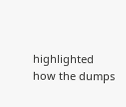highlighted how the dumps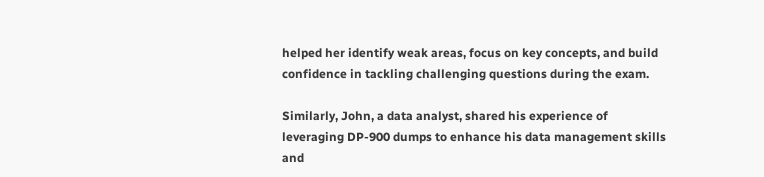helped her identify weak areas, focus on key concepts, and build confidence in tackling challenging questions during the exam.

Similarly, John, a data analyst, shared his experience of leveraging DP-900 dumps to enhance his data management skills and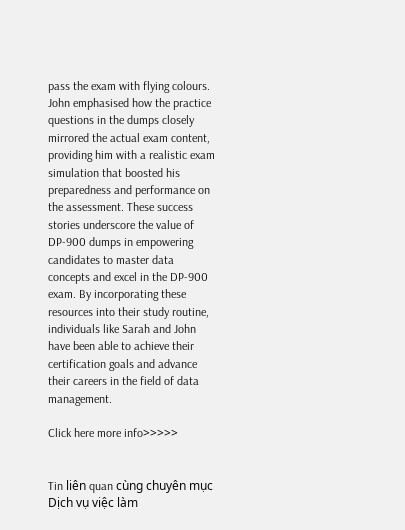pass the exam with flying colours. John emphasised how the practice questions in the dumps closely mirrored the actual exam content, providing him with a realistic exam simulation that boosted his preparedness and performance on the assessment. These success stories underscore the value of DP-900 dumps in empowering candidates to master data concepts and excel in the DP-900 exam. By incorporating these resources into their study routine, individuals like Sarah and John have been able to achieve their certification goals and advance their careers in the field of data management.

Click here more info>>>>>


Tin liên quan cùng chuyên mục Dịch vụ việc làm